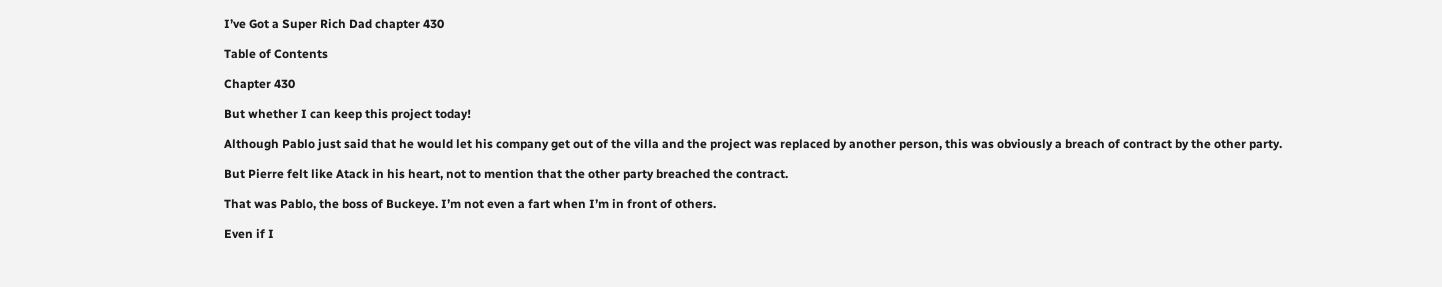I’ve Got a Super Rich Dad chapter 430

Table of Contents

Chapter 430

But whether I can keep this project today!

Although Pablo just said that he would let his company get out of the villa and the project was replaced by another person, this was obviously a breach of contract by the other party.

But Pierre felt like Atack in his heart, not to mention that the other party breached the contract.

That was Pablo, the boss of Buckeye. I’m not even a fart when I’m in front of others.

Even if I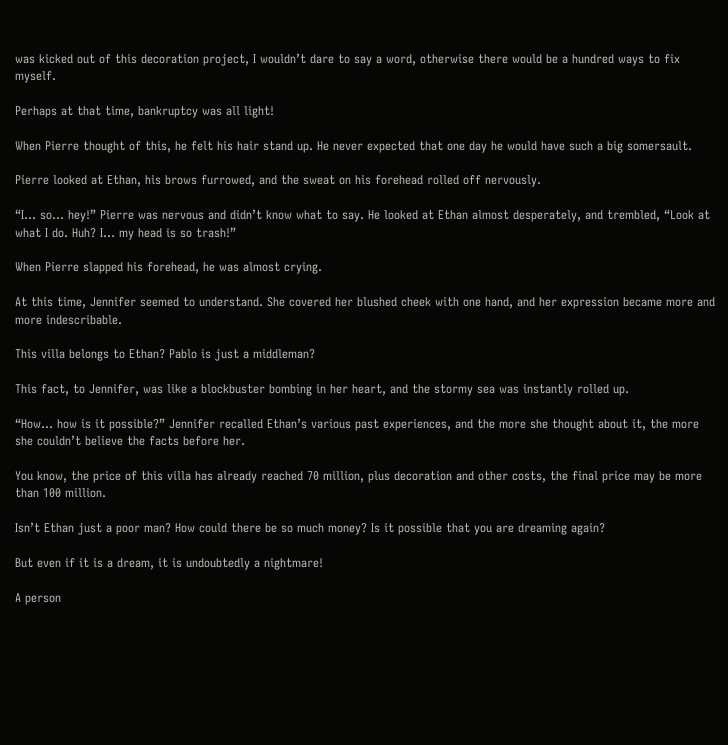was kicked out of this decoration project, I wouldn’t dare to say a word, otherwise there would be a hundred ways to fix myself.

Perhaps at that time, bankruptcy was all light!

When Pierre thought of this, he felt his hair stand up. He never expected that one day he would have such a big somersault.

Pierre looked at Ethan, his brows furrowed, and the sweat on his forehead rolled off nervously.

“I… so… hey!” Pierre was nervous and didn’t know what to say. He looked at Ethan almost desperately, and trembled, “Look at what I do. Huh? I… my head is so trash!”

When Pierre slapped his forehead, he was almost crying.

At this time, Jennifer seemed to understand. She covered her blushed cheek with one hand, and her expression became more and more indescribable.

This villa belongs to Ethan? Pablo is just a middleman?

This fact, to Jennifer, was like a blockbuster bombing in her heart, and the stormy sea was instantly rolled up.

“How… how is it possible?” Jennifer recalled Ethan’s various past experiences, and the more she thought about it, the more she couldn’t believe the facts before her.

You know, the price of this villa has already reached 70 million, plus decoration and other costs, the final price may be more than 100 million.

Isn’t Ethan just a poor man? How could there be so much money? Is it possible that you are dreaming again?

But even if it is a dream, it is undoubtedly a nightmare!

A person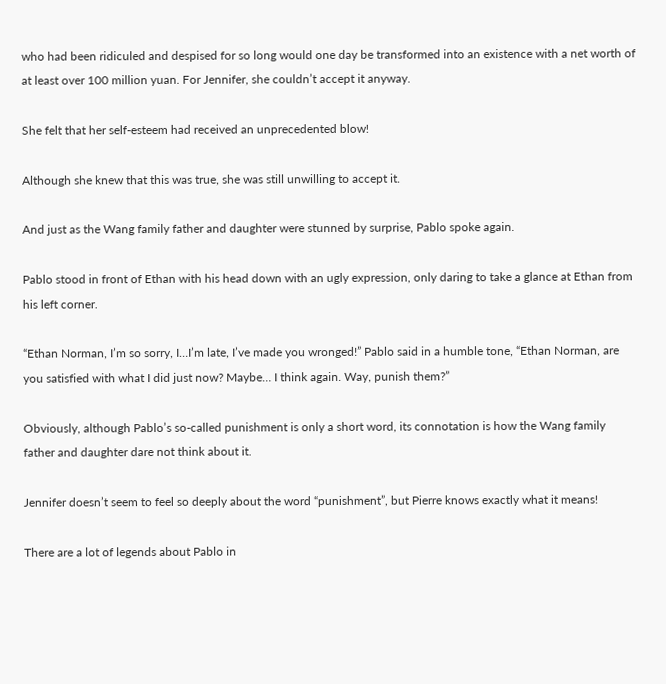who had been ridiculed and despised for so long would one day be transformed into an existence with a net worth of at least over 100 million yuan. For Jennifer, she couldn’t accept it anyway.

She felt that her self-esteem had received an unprecedented blow!

Although she knew that this was true, she was still unwilling to accept it.

And just as the Wang family father and daughter were stunned by surprise, Pablo spoke again.

Pablo stood in front of Ethan with his head down with an ugly expression, only daring to take a glance at Ethan from his left corner.

“Ethan Norman, I’m so sorry, I…I’m late, I’ve made you wronged!” Pablo said in a humble tone, “Ethan Norman, are you satisfied with what I did just now? Maybe… I think again. Way, punish them?”

Obviously, although Pablo’s so-called punishment is only a short word, its connotation is how the Wang family father and daughter dare not think about it.

Jennifer doesn’t seem to feel so deeply about the word “punishment”, but Pierre knows exactly what it means!

There are a lot of legends about Pablo in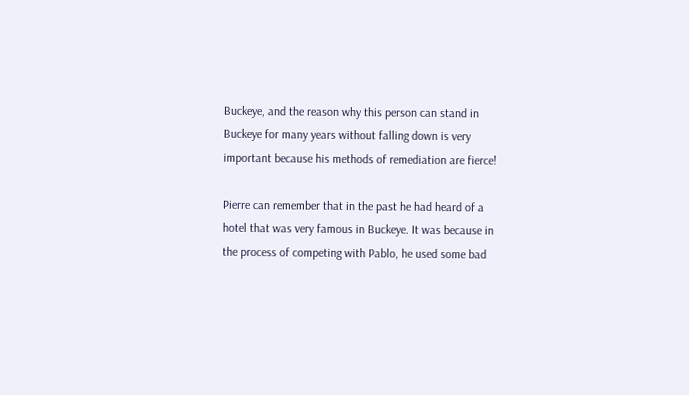Buckeye, and the reason why this person can stand in Buckeye for many years without falling down is very important because his methods of remediation are fierce!

Pierre can remember that in the past he had heard of a hotel that was very famous in Buckeye. It was because in the process of competing with Pablo, he used some bad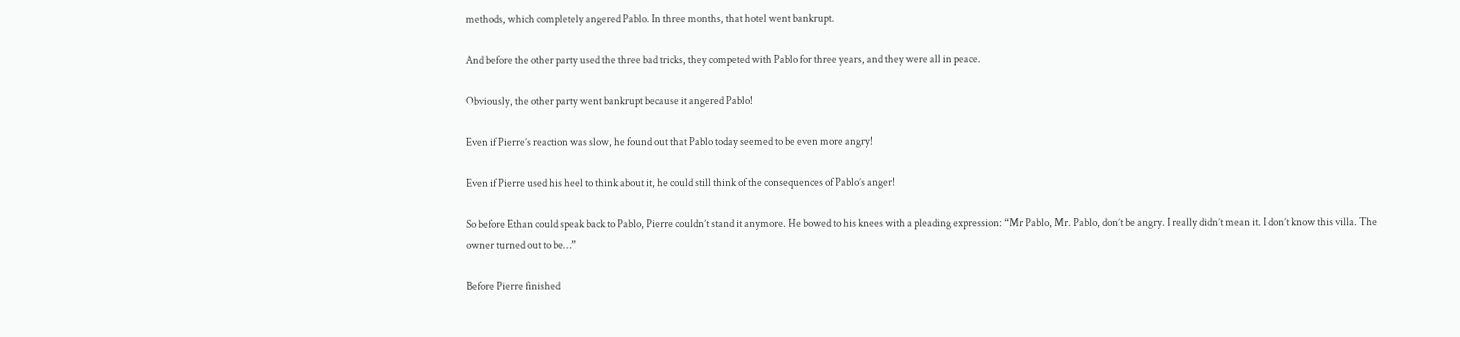methods, which completely angered Pablo. In three months, that hotel went bankrupt.

And before the other party used the three bad tricks, they competed with Pablo for three years, and they were all in peace.

Obviously, the other party went bankrupt because it angered Pablo!

Even if Pierre’s reaction was slow, he found out that Pablo today seemed to be even more angry!

Even if Pierre used his heel to think about it, he could still think of the consequences of Pablo’s anger!

So before Ethan could speak back to Pablo, Pierre couldn’t stand it anymore. He bowed to his knees with a pleading expression: “Mr Pablo, Mr. Pablo, don’t be angry. I really didn’t mean it. I don’t know this villa. The owner turned out to be…”

Before Pierre finished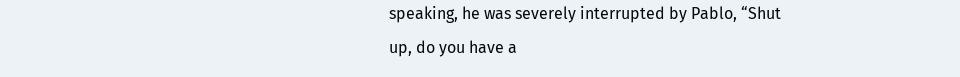speaking, he was severely interrupted by Pablo, “Shut up, do you have a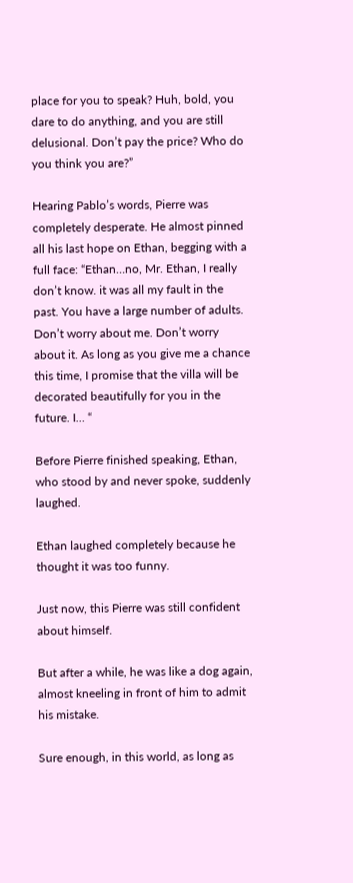place for you to speak? Huh, bold, you dare to do anything, and you are still delusional. Don’t pay the price? Who do you think you are?”

Hearing Pablo’s words, Pierre was completely desperate. He almost pinned all his last hope on Ethan, begging with a full face: “Ethan…no, Mr. Ethan, I really don’t know. it was all my fault in the past. You have a large number of adults. Don’t worry about me. Don’t worry about it. As long as you give me a chance this time, I promise that the villa will be decorated beautifully for you in the future. I… “

Before Pierre finished speaking, Ethan, who stood by and never spoke, suddenly laughed.

Ethan laughed completely because he thought it was too funny.

Just now, this Pierre was still confident about himself.

But after a while, he was like a dog again, almost kneeling in front of him to admit his mistake.

Sure enough, in this world, as long as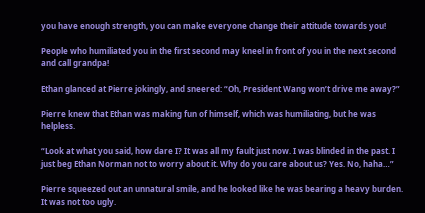you have enough strength, you can make everyone change their attitude towards you!

People who humiliated you in the first second may kneel in front of you in the next second and call grandpa!

Ethan glanced at Pierre jokingly, and sneered: “Oh, President Wang won’t drive me away?”

Pierre knew that Ethan was making fun of himself, which was humiliating, but he was helpless.

“Look at what you said, how dare I? It was all my fault just now. I was blinded in the past. I just beg Ethan Norman not to worry about it. Why do you care about us? Yes. No, haha…”

Pierre squeezed out an unnatural smile, and he looked like he was bearing a heavy burden. It was not too ugly.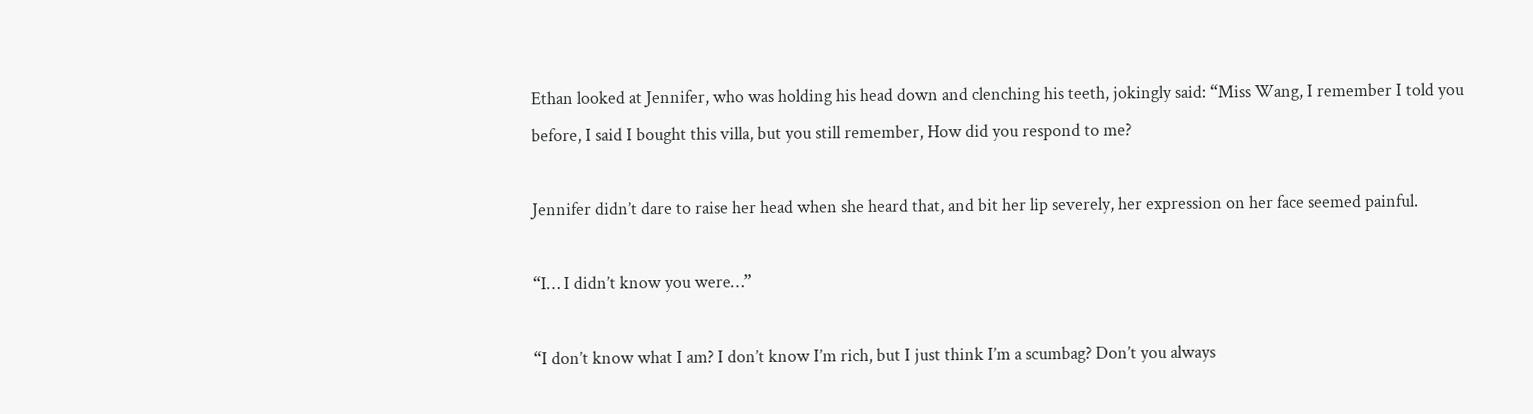Ethan looked at Jennifer, who was holding his head down and clenching his teeth, jokingly said: “Miss Wang, I remember I told you before, I said I bought this villa, but you still remember, How did you respond to me?

Jennifer didn’t dare to raise her head when she heard that, and bit her lip severely, her expression on her face seemed painful.

“I… I didn’t know you were…”

“I don’t know what I am? I don’t know I’m rich, but I just think I’m a scumbag? Don’t you always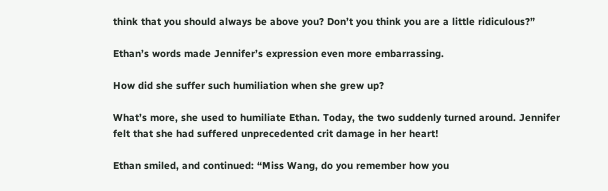think that you should always be above you? Don’t you think you are a little ridiculous?”

Ethan’s words made Jennifer’s expression even more embarrassing.

How did she suffer such humiliation when she grew up?

What’s more, she used to humiliate Ethan. Today, the two suddenly turned around. Jennifer felt that she had suffered unprecedented crit damage in her heart!

Ethan smiled, and continued: “Miss Wang, do you remember how you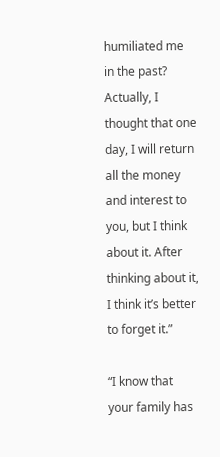humiliated me in the past? Actually, I thought that one day, I will return all the money and interest to you, but I think about it. After thinking about it, I think it’s better to forget it.”

“I know that your family has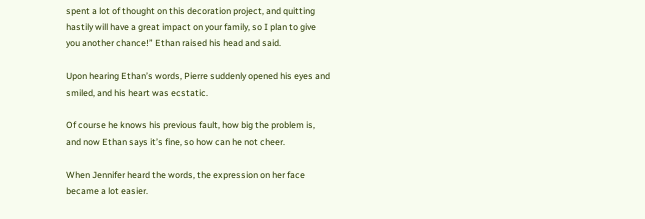spent a lot of thought on this decoration project, and quitting hastily will have a great impact on your family, so I plan to give you another chance!” Ethan raised his head and said.

Upon hearing Ethan’s words, Pierre suddenly opened his eyes and smiled, and his heart was ecstatic.

Of course he knows his previous fault, how big the problem is, and now Ethan says it’s fine, so how can he not cheer.

When Jennifer heard the words, the expression on her face became a lot easier.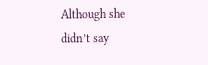Although she didn’t say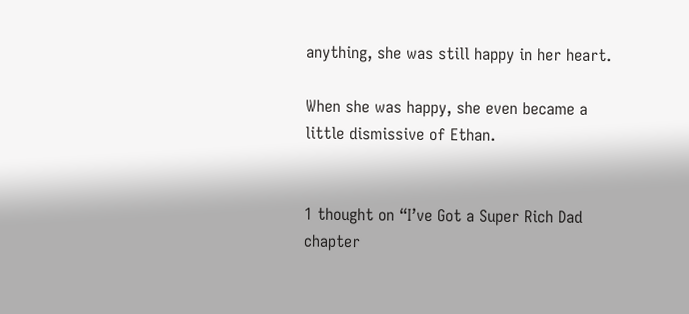anything, she was still happy in her heart.

When she was happy, she even became a little dismissive of Ethan.


1 thought on “I’ve Got a Super Rich Dad chapter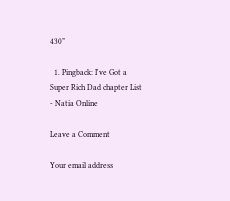430”

  1. Pingback: I've Got a Super Rich Dad chapter List - Natia Online

Leave a Comment

Your email address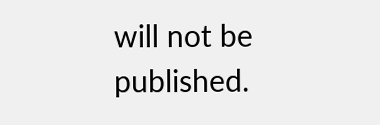will not be published.